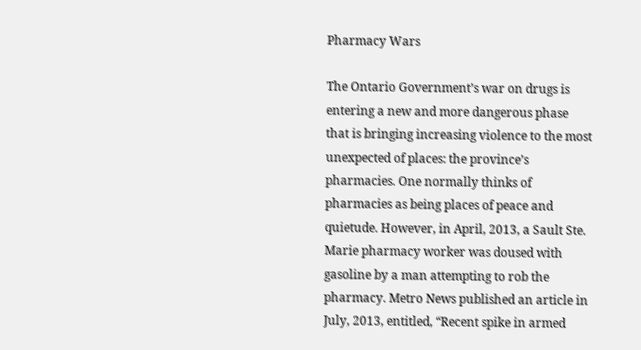Pharmacy Wars

The Ontario Government’s war on drugs is entering a new and more dangerous phase that is bringing increasing violence to the most unexpected of places: the province’s pharmacies. One normally thinks of pharmacies as being places of peace and quietude. However, in April, 2013, a Sault Ste. Marie pharmacy worker was doused with gasoline by a man attempting to rob the pharmacy. Metro News published an article in July, 2013, entitled, “Recent spike in armed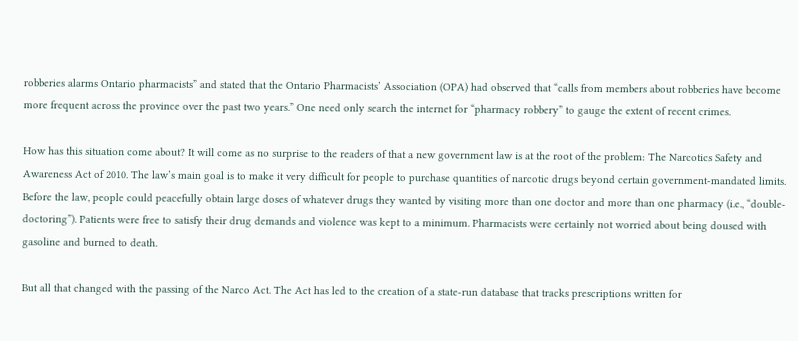robberies alarms Ontario pharmacists” and stated that the Ontario Pharmacists’ Association (OPA) had observed that “calls from members about robberies have become more frequent across the province over the past two years.” One need only search the internet for “pharmacy robbery” to gauge the extent of recent crimes.

How has this situation come about? It will come as no surprise to the readers of that a new government law is at the root of the problem: The Narcotics Safety and Awareness Act of 2010. The law’s main goal is to make it very difficult for people to purchase quantities of narcotic drugs beyond certain government-mandated limits. Before the law, people could peacefully obtain large doses of whatever drugs they wanted by visiting more than one doctor and more than one pharmacy (i.e., “double-doctoring”). Patients were free to satisfy their drug demands and violence was kept to a minimum. Pharmacists were certainly not worried about being doused with gasoline and burned to death.

But all that changed with the passing of the Narco Act. The Act has led to the creation of a state-run database that tracks prescriptions written for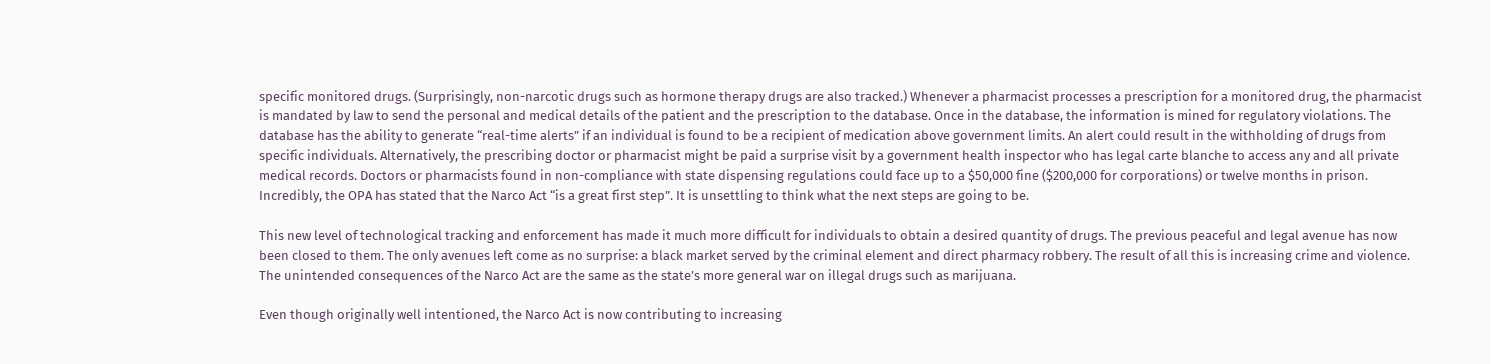specific monitored drugs. (Surprisingly, non-narcotic drugs such as hormone therapy drugs are also tracked.) Whenever a pharmacist processes a prescription for a monitored drug, the pharmacist is mandated by law to send the personal and medical details of the patient and the prescription to the database. Once in the database, the information is mined for regulatory violations. The database has the ability to generate “real-time alerts” if an individual is found to be a recipient of medication above government limits. An alert could result in the withholding of drugs from specific individuals. Alternatively, the prescribing doctor or pharmacist might be paid a surprise visit by a government health inspector who has legal carte blanche to access any and all private medical records. Doctors or pharmacists found in non-compliance with state dispensing regulations could face up to a $50,000 fine ($200,000 for corporations) or twelve months in prison. Incredibly, the OPA has stated that the Narco Act “is a great first step”. It is unsettling to think what the next steps are going to be.

This new level of technological tracking and enforcement has made it much more difficult for individuals to obtain a desired quantity of drugs. The previous peaceful and legal avenue has now been closed to them. The only avenues left come as no surprise: a black market served by the criminal element and direct pharmacy robbery. The result of all this is increasing crime and violence. The unintended consequences of the Narco Act are the same as the state’s more general war on illegal drugs such as marijuana.

Even though originally well intentioned, the Narco Act is now contributing to increasing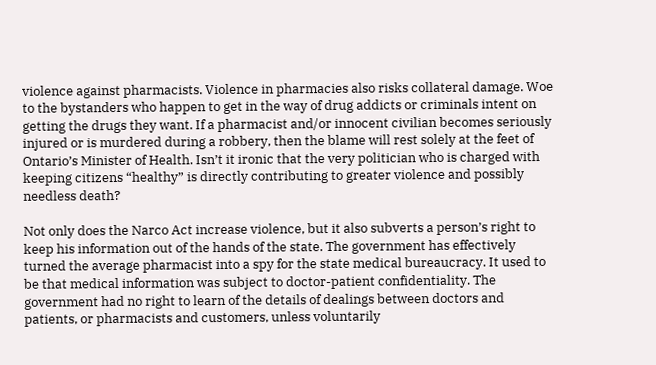violence against pharmacists. Violence in pharmacies also risks collateral damage. Woe to the bystanders who happen to get in the way of drug addicts or criminals intent on getting the drugs they want. If a pharmacist and/or innocent civilian becomes seriously injured or is murdered during a robbery, then the blame will rest solely at the feet of Ontario’s Minister of Health. Isn’t it ironic that the very politician who is charged with keeping citizens “healthy” is directly contributing to greater violence and possibly needless death?

Not only does the Narco Act increase violence, but it also subverts a person’s right to keep his information out of the hands of the state. The government has effectively turned the average pharmacist into a spy for the state medical bureaucracy. It used to be that medical information was subject to doctor-patient confidentiality. The government had no right to learn of the details of dealings between doctors and patients, or pharmacists and customers, unless voluntarily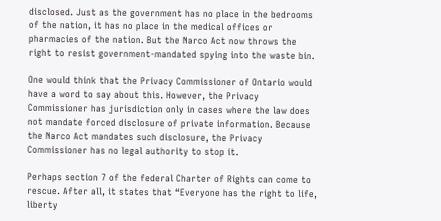disclosed. Just as the government has no place in the bedrooms of the nation, it has no place in the medical offices or pharmacies of the nation. But the Narco Act now throws the right to resist government-mandated spying into the waste bin.

One would think that the Privacy Commissioner of Ontario would have a word to say about this. However, the Privacy Commissioner has jurisdiction only in cases where the law does not mandate forced disclosure of private information. Because the Narco Act mandates such disclosure, the Privacy Commissioner has no legal authority to stop it.

Perhaps section 7 of the federal Charter of Rights can come to rescue. After all, it states that “Everyone has the right to life, liberty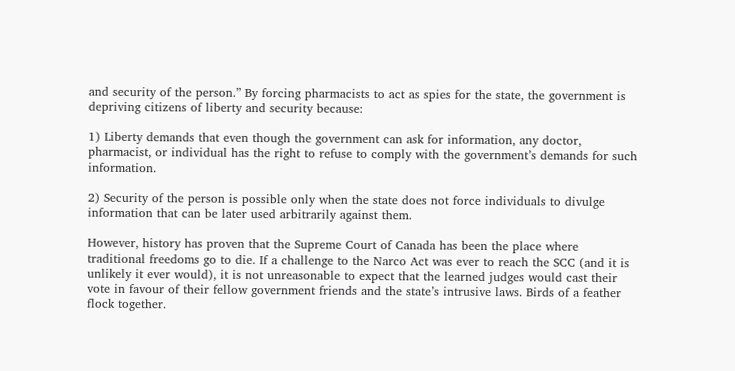and security of the person.” By forcing pharmacists to act as spies for the state, the government is depriving citizens of liberty and security because:

1) Liberty demands that even though the government can ask for information, any doctor, pharmacist, or individual has the right to refuse to comply with the government’s demands for such information.

2) Security of the person is possible only when the state does not force individuals to divulge information that can be later used arbitrarily against them.

However, history has proven that the Supreme Court of Canada has been the place where traditional freedoms go to die. If a challenge to the Narco Act was ever to reach the SCC (and it is unlikely it ever would), it is not unreasonable to expect that the learned judges would cast their vote in favour of their fellow government friends and the state’s intrusive laws. Birds of a feather flock together.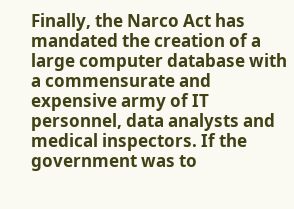Finally, the Narco Act has mandated the creation of a large computer database with a commensurate and expensive army of IT personnel, data analysts and medical inspectors. If the government was to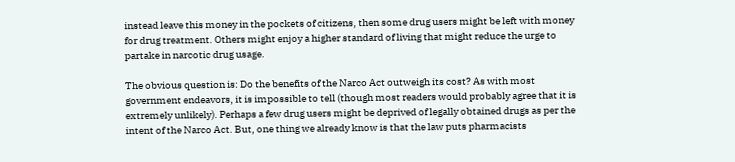instead leave this money in the pockets of citizens, then some drug users might be left with money for drug treatment. Others might enjoy a higher standard of living that might reduce the urge to partake in narcotic drug usage.

The obvious question is: Do the benefits of the Narco Act outweigh its cost? As with most government endeavors, it is impossible to tell (though most readers would probably agree that it is extremely unlikely). Perhaps a few drug users might be deprived of legally obtained drugs as per the intent of the Narco Act. But, one thing we already know is that the law puts pharmacists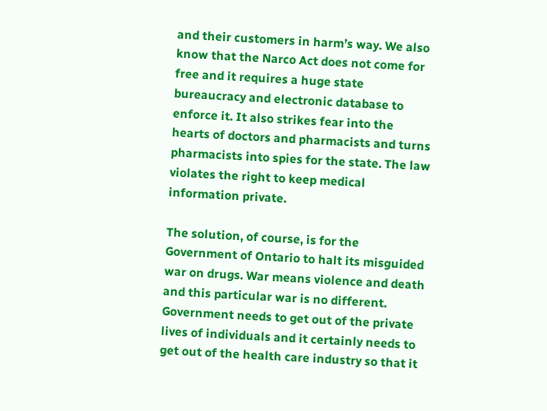and their customers in harm’s way. We also know that the Narco Act does not come for free and it requires a huge state bureaucracy and electronic database to enforce it. It also strikes fear into the hearts of doctors and pharmacists and turns pharmacists into spies for the state. The law violates the right to keep medical information private.

The solution, of course, is for the Government of Ontario to halt its misguided war on drugs. War means violence and death and this particular war is no different. Government needs to get out of the private lives of individuals and it certainly needs to get out of the health care industry so that it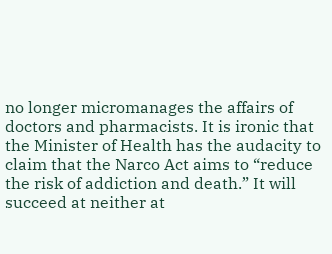no longer micromanages the affairs of doctors and pharmacists. It is ironic that the Minister of Health has the audacity to claim that the Narco Act aims to “reduce the risk of addiction and death.” It will succeed at neither at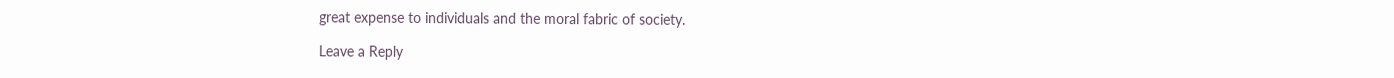great expense to individuals and the moral fabric of society.

Leave a Reply